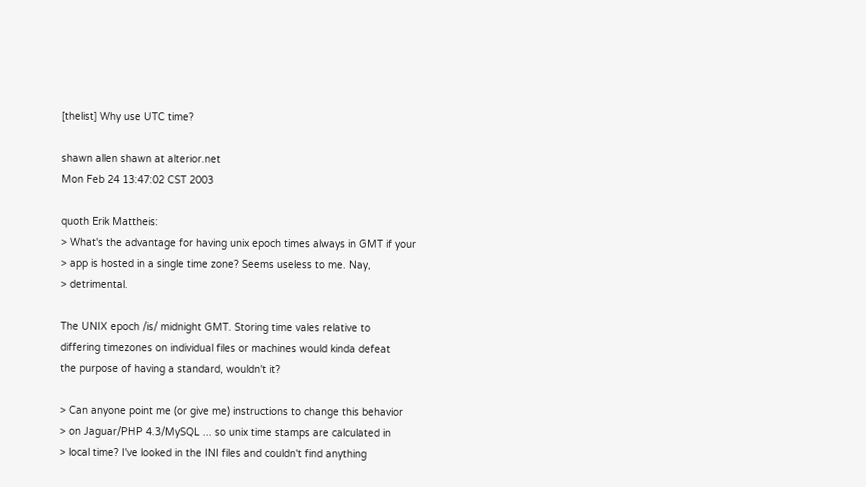[thelist] Why use UTC time?

shawn allen shawn at alterior.net
Mon Feb 24 13:47:02 CST 2003

quoth Erik Mattheis:
> What's the advantage for having unix epoch times always in GMT if your
> app is hosted in a single time zone? Seems useless to me. Nay,
> detrimental.

The UNIX epoch /is/ midnight GMT. Storing time vales relative to
differing timezones on individual files or machines would kinda defeat
the purpose of having a standard, wouldn't it?

> Can anyone point me (or give me) instructions to change this behavior
> on Jaguar/PHP 4.3/MySQL ... so unix time stamps are calculated in
> local time? I've looked in the INI files and couldn't find anything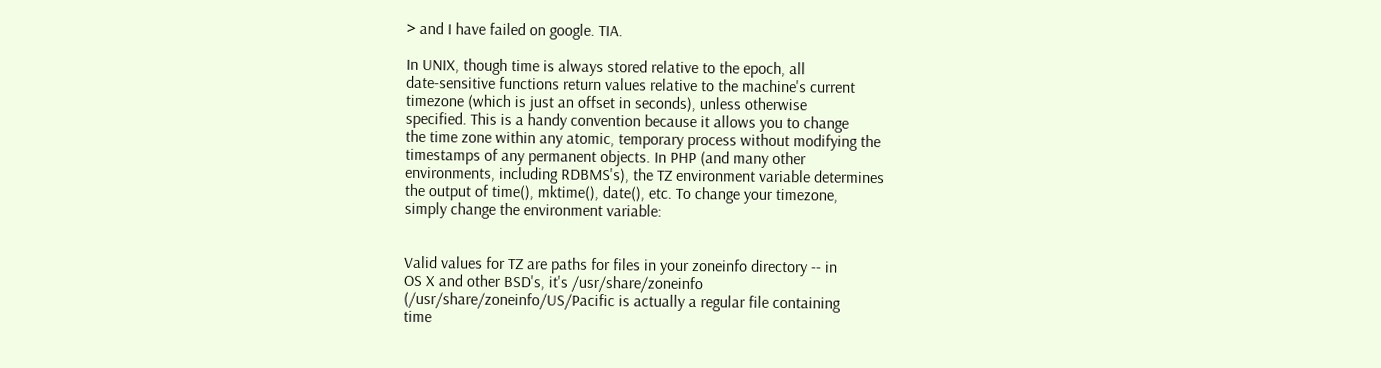> and I have failed on google. TIA.

In UNIX, though time is always stored relative to the epoch, all
date-sensitive functions return values relative to the machine's current
timezone (which is just an offset in seconds), unless otherwise
specified. This is a handy convention because it allows you to change
the time zone within any atomic, temporary process without modifying the
timestamps of any permanent objects. In PHP (and many other
environments, including RDBMS's), the TZ environment variable determines
the output of time(), mktime(), date(), etc. To change your timezone,
simply change the environment variable:


Valid values for TZ are paths for files in your zoneinfo directory -- in
OS X and other BSD's, it's /usr/share/zoneinfo
(/usr/share/zoneinfo/US/Pacific is actually a regular file containing
time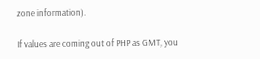zone information).

If values are coming out of PHP as GMT, you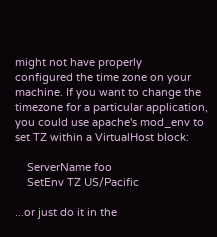might not have properly
configured the time zone on your machine. If you want to change the
timezone for a particular application, you could use apache's mod_env to
set TZ within a VirtualHost block:

    ServerName foo
    SetEnv TZ US/Pacific

...or just do it in the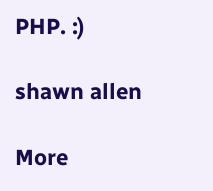PHP. :)

shawn allen

More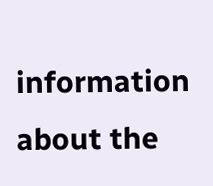information about the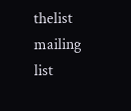thelist mailing list